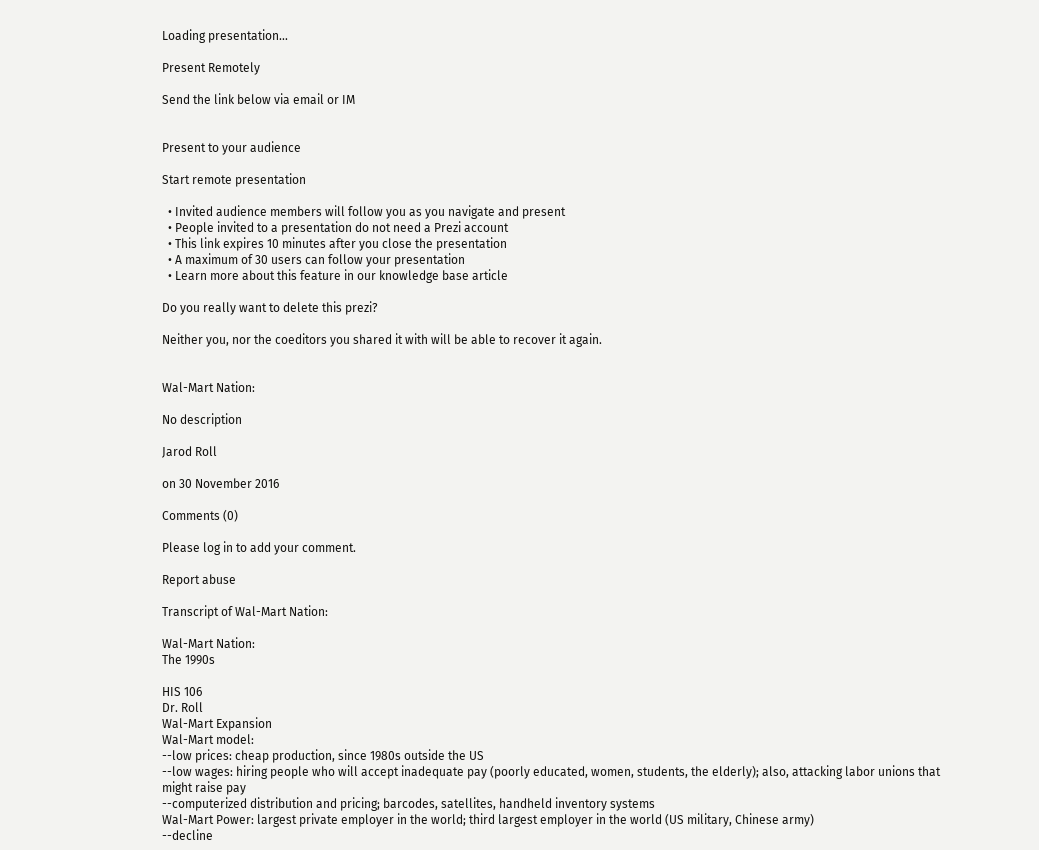Loading presentation...

Present Remotely

Send the link below via email or IM


Present to your audience

Start remote presentation

  • Invited audience members will follow you as you navigate and present
  • People invited to a presentation do not need a Prezi account
  • This link expires 10 minutes after you close the presentation
  • A maximum of 30 users can follow your presentation
  • Learn more about this feature in our knowledge base article

Do you really want to delete this prezi?

Neither you, nor the coeditors you shared it with will be able to recover it again.


Wal-Mart Nation:

No description

Jarod Roll

on 30 November 2016

Comments (0)

Please log in to add your comment.

Report abuse

Transcript of Wal-Mart Nation:

Wal-Mart Nation:
The 1990s

HIS 106
Dr. Roll
Wal-Mart Expansion
Wal-Mart model:
--low prices: cheap production, since 1980s outside the US
--low wages: hiring people who will accept inadequate pay (poorly educated, women, students, the elderly); also, attacking labor unions that might raise pay
--computerized distribution and pricing; barcodes, satellites, handheld inventory systems
Wal-Mart Power: largest private employer in the world; third largest employer in the world (US military, Chinese army)
--decline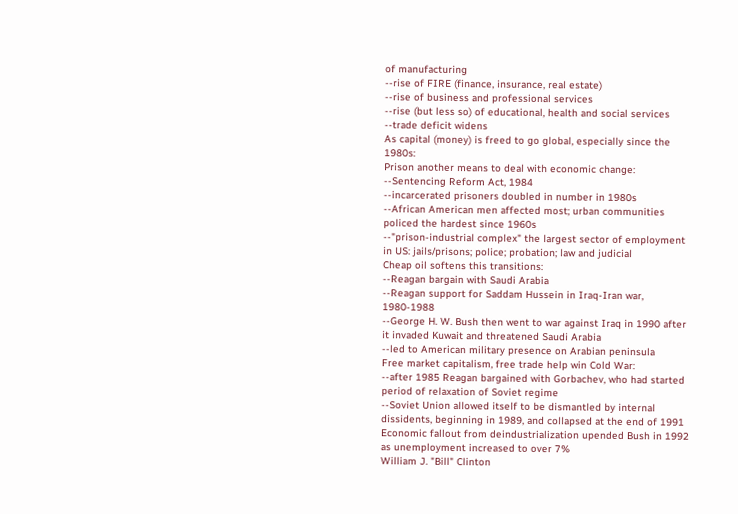of manufacturing
--rise of FIRE (finance, insurance, real estate)
--rise of business and professional services
--rise (but less so) of educational, health and social services
--trade deficit widens
As capital (money) is freed to go global, especially since the 1980s:
Prison another means to deal with economic change:
--Sentencing Reform Act, 1984
--incarcerated prisoners doubled in number in 1980s
--African American men affected most; urban communities policed the hardest since 1960s
--"prison-industrial complex" the largest sector of employment in US: jails/prisons; police; probation; law and judicial
Cheap oil softens this transitions:
--Reagan bargain with Saudi Arabia
--Reagan support for Saddam Hussein in Iraq-Iran war, 1980-1988
--George H. W. Bush then went to war against Iraq in 1990 after it invaded Kuwait and threatened Saudi Arabia
--led to American military presence on Arabian peninsula
Free market capitalism, free trade help win Cold War:
--after 1985 Reagan bargained with Gorbachev, who had started period of relaxation of Soviet regime
--Soviet Union allowed itself to be dismantled by internal dissidents, beginning in 1989, and collapsed at the end of 1991
Economic fallout from deindustrialization upended Bush in 1992 as unemployment increased to over 7%
William J. "Bill" Clinton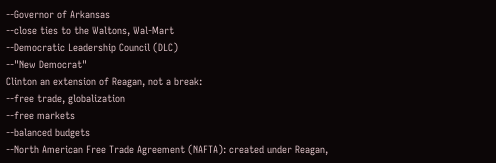--Governor of Arkansas
--close ties to the Waltons, Wal-Mart
--Democratic Leadership Council (DLC)
--"New Democrat"
Clinton an extension of Reagan, not a break:
--free trade, globalization
--free markets
--balanced budgets
--North American Free Trade Agreement (NAFTA): created under Reagan,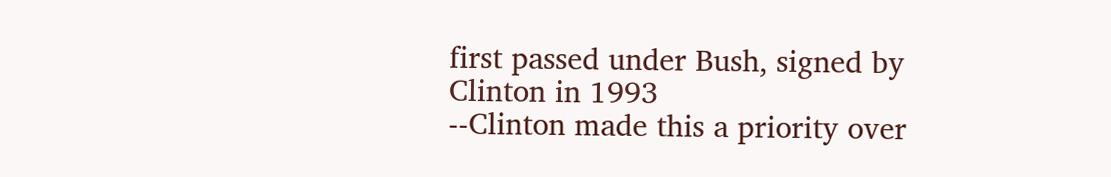first passed under Bush, signed by Clinton in 1993
--Clinton made this a priority over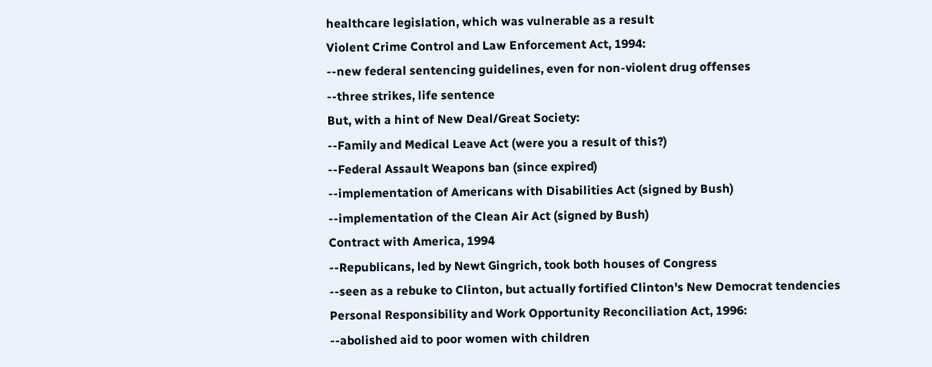healthcare legislation, which was vulnerable as a result
Violent Crime Control and Law Enforcement Act, 1994:
--new federal sentencing guidelines, even for non-violent drug offenses
--three strikes, life sentence
But, with a hint of New Deal/Great Society:
--Family and Medical Leave Act (were you a result of this?)
--Federal Assault Weapons ban (since expired)
--implementation of Americans with Disabilities Act (signed by Bush)
--implementation of the Clean Air Act (signed by Bush)
Contract with America, 1994
--Republicans, led by Newt Gingrich, took both houses of Congress
--seen as a rebuke to Clinton, but actually fortified Clinton's New Democrat tendencies
Personal Responsibility and Work Opportunity Reconciliation Act, 1996:
--abolished aid to poor women with children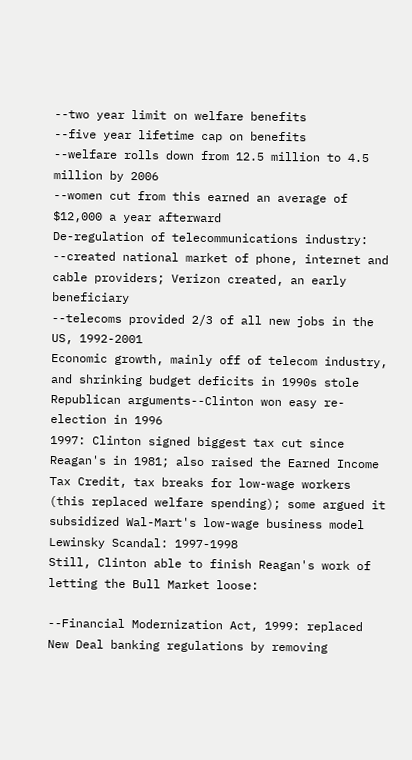--two year limit on welfare benefits
--five year lifetime cap on benefits
--welfare rolls down from 12.5 million to 4.5 million by 2006
--women cut from this earned an average of $12,000 a year afterward
De-regulation of telecommunications industry:
--created national market of phone, internet and cable providers; Verizon created, an early beneficiary
--telecoms provided 2/3 of all new jobs in the US, 1992-2001
Economic growth, mainly off of telecom industry, and shrinking budget deficits in 1990s stole Republican arguments--Clinton won easy re-election in 1996
1997: Clinton signed biggest tax cut since Reagan's in 1981; also raised the Earned Income Tax Credit, tax breaks for low-wage workers (this replaced welfare spending); some argued it subsidized Wal-Mart's low-wage business model
Lewinsky Scandal: 1997-1998
Still, Clinton able to finish Reagan's work of letting the Bull Market loose:

--Financial Modernization Act, 1999: replaced New Deal banking regulations by removing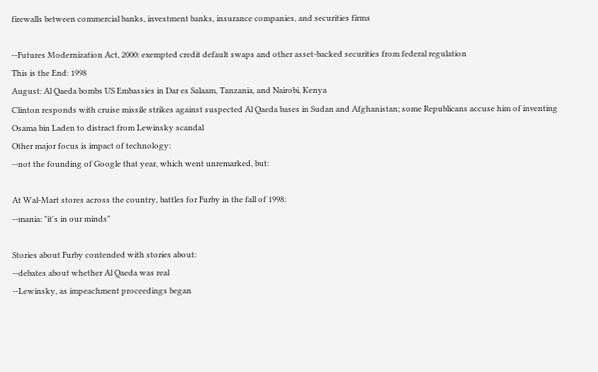firewalls between commercial banks, investment banks, insurance companies, and securities firms

--Futures Modernization Act, 2000: exempted credit default swaps and other asset-backed securities from federal regulation
This is the End: 1998
August: Al Qaeda bombs US Embassies in Dar es Salaam, Tanzania, and Nairobi, Kenya
Clinton responds with cruise missile strikes against suspected Al Qaeda bases in Sudan and Afghanistan; some Republicans accuse him of inventing Osama bin Laden to distract from Lewinsky scandal
Other major focus is impact of technology:
--not the founding of Google that year, which went unremarked, but:

At Wal-Mart stores across the country, battles for Furby in the fall of 1998:
--mania: "it's in our minds"

Stories about Furby contended with stories about:
--debates about whether Al Qaeda was real
--Lewinsky, as impeachment proceedings began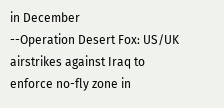in December
--Operation Desert Fox: US/UK airstrikes against Iraq to enforce no-fly zone in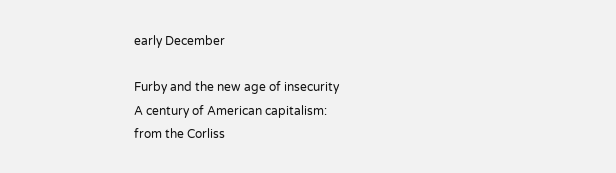early December

Furby and the new age of insecurity
A century of American capitalism:
from the Corliss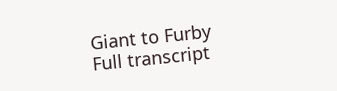Giant to Furby
Full transcript